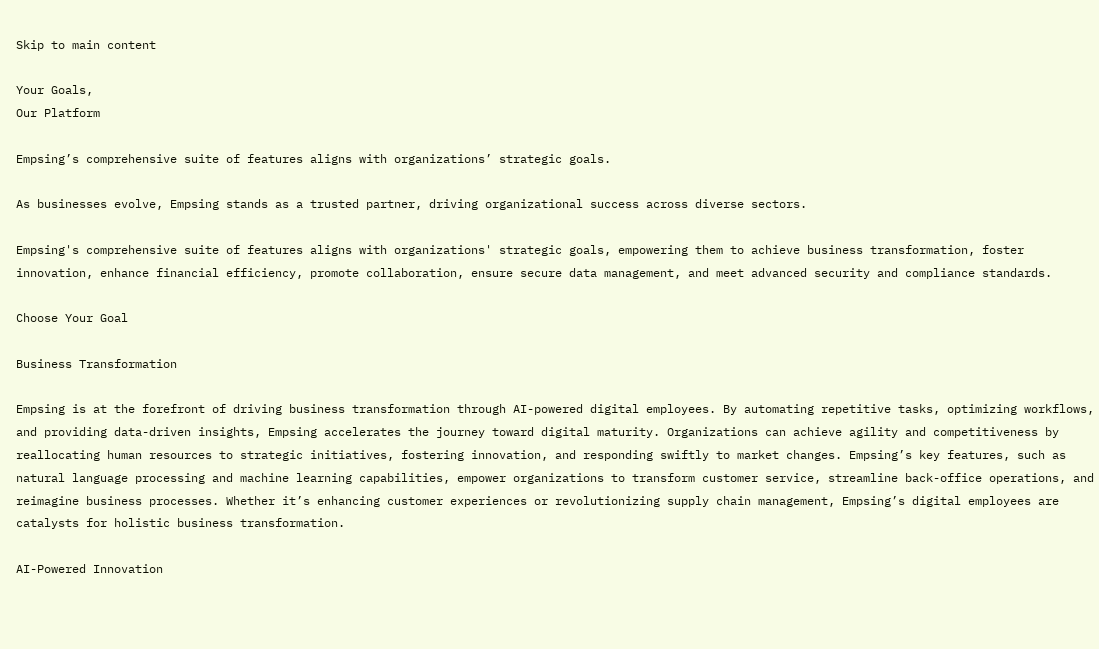Skip to main content

Your Goals,
Our Platform

Empsing’s comprehensive suite of features aligns with organizations’ strategic goals.

As businesses evolve, Empsing stands as a trusted partner, driving organizational success across diverse sectors.

Empsing's comprehensive suite of features aligns with organizations' strategic goals, empowering them to achieve business transformation, foster innovation, enhance financial efficiency, promote collaboration, ensure secure data management, and meet advanced security and compliance standards.

Choose Your Goal

Business Transformation

Empsing is at the forefront of driving business transformation through AI-powered digital employees. By automating repetitive tasks, optimizing workflows, and providing data-driven insights, Empsing accelerates the journey toward digital maturity. Organizations can achieve agility and competitiveness by reallocating human resources to strategic initiatives, fostering innovation, and responding swiftly to market changes. Empsing’s key features, such as natural language processing and machine learning capabilities, empower organizations to transform customer service, streamline back-office operations, and reimagine business processes. Whether it’s enhancing customer experiences or revolutionizing supply chain management, Empsing’s digital employees are catalysts for holistic business transformation.

AI-Powered Innovation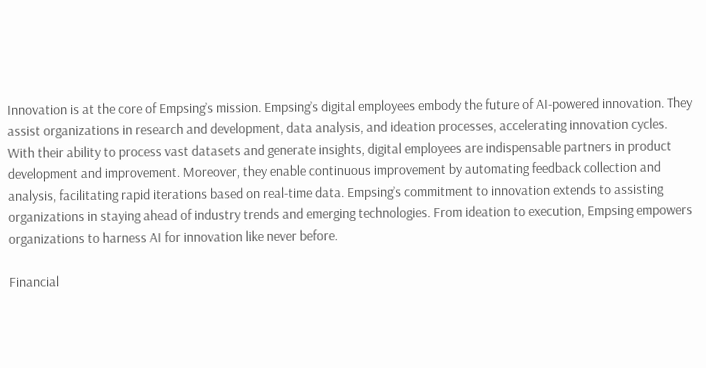Innovation is at the core of Empsing’s mission. Empsing’s digital employees embody the future of AI-powered innovation. They assist organizations in research and development, data analysis, and ideation processes, accelerating innovation cycles. With their ability to process vast datasets and generate insights, digital employees are indispensable partners in product development and improvement. Moreover, they enable continuous improvement by automating feedback collection and analysis, facilitating rapid iterations based on real-time data. Empsing’s commitment to innovation extends to assisting organizations in staying ahead of industry trends and emerging technologies. From ideation to execution, Empsing empowers organizations to harness AI for innovation like never before.

Financial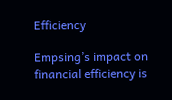Efficiency

Empsing’s impact on financial efficiency is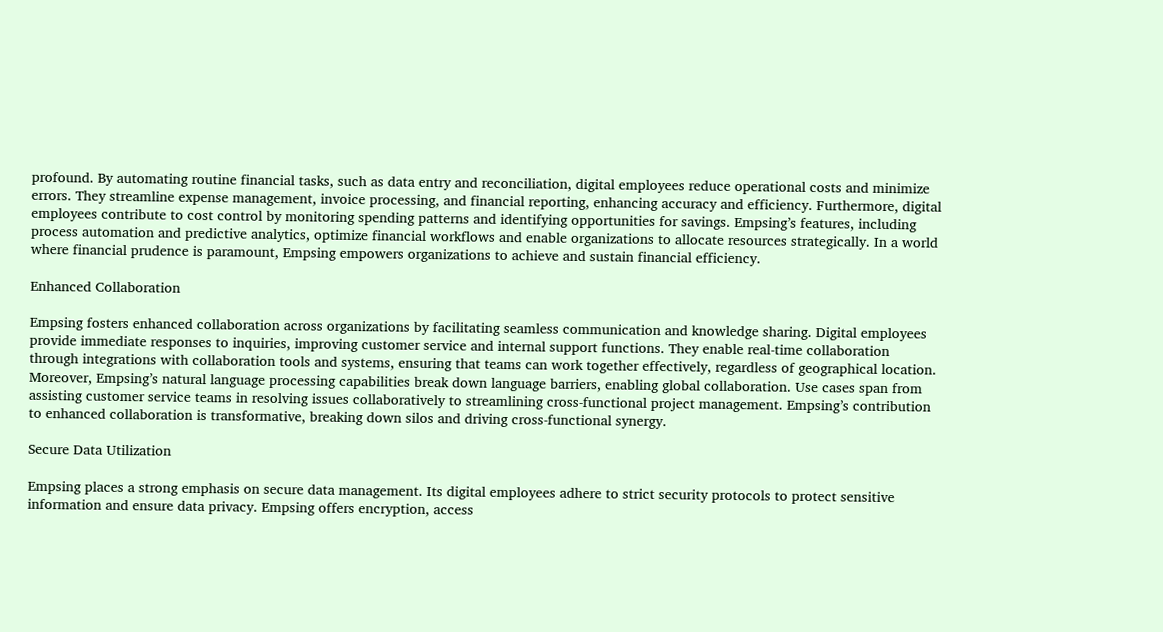profound. By automating routine financial tasks, such as data entry and reconciliation, digital employees reduce operational costs and minimize errors. They streamline expense management, invoice processing, and financial reporting, enhancing accuracy and efficiency. Furthermore, digital employees contribute to cost control by monitoring spending patterns and identifying opportunities for savings. Empsing’s features, including process automation and predictive analytics, optimize financial workflows and enable organizations to allocate resources strategically. In a world where financial prudence is paramount, Empsing empowers organizations to achieve and sustain financial efficiency.

Enhanced Collaboration

Empsing fosters enhanced collaboration across organizations by facilitating seamless communication and knowledge sharing. Digital employees provide immediate responses to inquiries, improving customer service and internal support functions. They enable real-time collaboration through integrations with collaboration tools and systems, ensuring that teams can work together effectively, regardless of geographical location. Moreover, Empsing’s natural language processing capabilities break down language barriers, enabling global collaboration. Use cases span from assisting customer service teams in resolving issues collaboratively to streamlining cross-functional project management. Empsing’s contribution to enhanced collaboration is transformative, breaking down silos and driving cross-functional synergy.

Secure Data Utilization

Empsing places a strong emphasis on secure data management. Its digital employees adhere to strict security protocols to protect sensitive information and ensure data privacy. Empsing offers encryption, access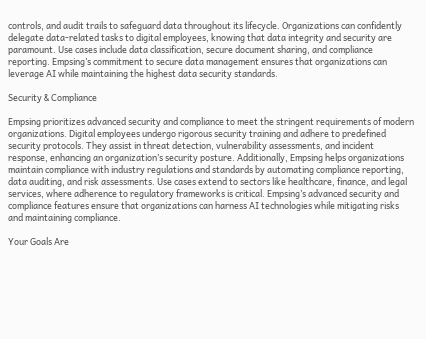controls, and audit trails to safeguard data throughout its lifecycle. Organizations can confidently delegate data-related tasks to digital employees, knowing that data integrity and security are paramount. Use cases include data classification, secure document sharing, and compliance reporting. Empsing’s commitment to secure data management ensures that organizations can leverage AI while maintaining the highest data security standards.

Security & Compliance

Empsing prioritizes advanced security and compliance to meet the stringent requirements of modern organizations. Digital employees undergo rigorous security training and adhere to predefined security protocols. They assist in threat detection, vulnerability assessments, and incident response, enhancing an organization’s security posture. Additionally, Empsing helps organizations maintain compliance with industry regulations and standards by automating compliance reporting, data auditing, and risk assessments. Use cases extend to sectors like healthcare, finance, and legal services, where adherence to regulatory frameworks is critical. Empsing’s advanced security and compliance features ensure that organizations can harness AI technologies while mitigating risks and maintaining compliance.

Your Goals Are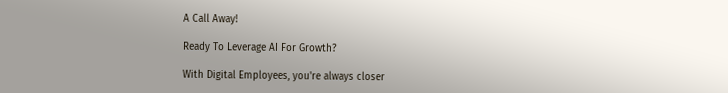A Call Away!

Ready To Leverage AI For Growth?

With Digital Employees, you're always closer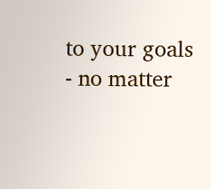to your goals - no matter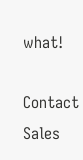what!

Contact Sales